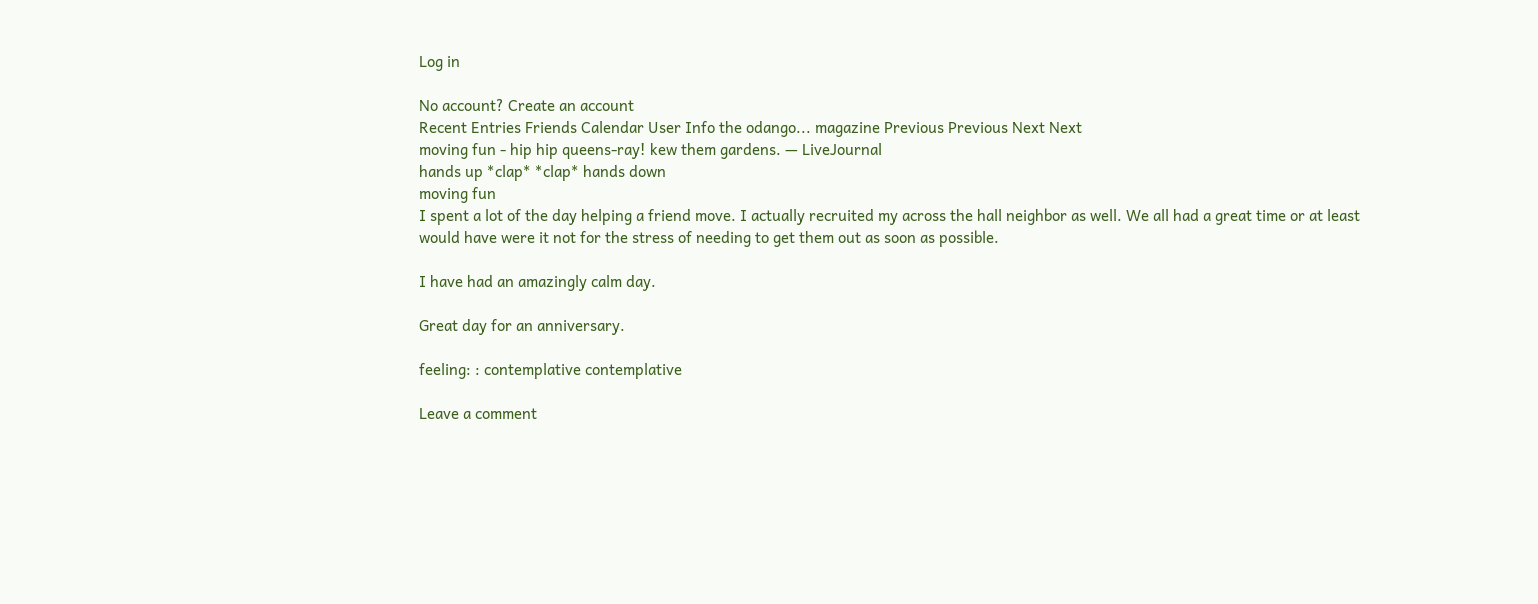Log in

No account? Create an account
Recent Entries Friends Calendar User Info the odango... magazine Previous Previous Next Next
moving fun - hip hip queens-ray! kew them gardens. — LiveJournal
hands up *clap* *clap* hands down
moving fun
I spent a lot of the day helping a friend move. I actually recruited my across the hall neighbor as well. We all had a great time or at least would have were it not for the stress of needing to get them out as soon as possible.

I have had an amazingly calm day.

Great day for an anniversary.

feeling: : contemplative contemplative

Leave a comment